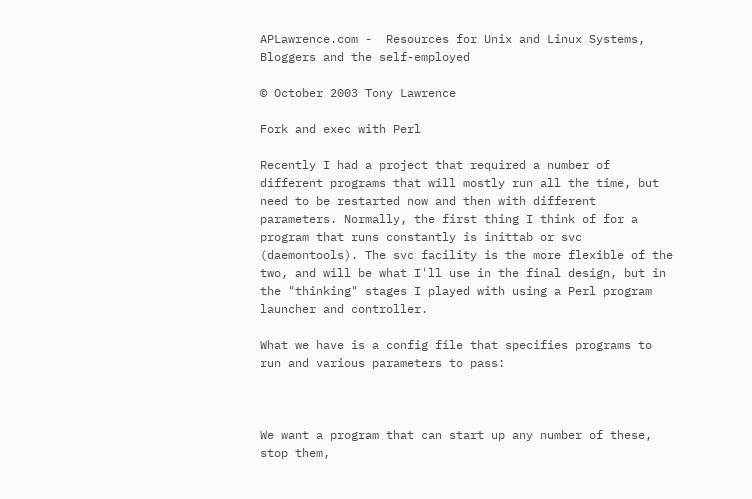APLawrence.com -  Resources for Unix and Linux Systems, Bloggers and the self-employed

© October 2003 Tony Lawrence

Fork and exec with Perl

Recently I had a project that required a number of different programs that will mostly run all the time, but need to be restarted now and then with different parameters. Normally, the first thing I think of for a program that runs constantly is inittab or svc (daemontools). The svc facility is the more flexible of the two, and will be what I'll use in the final design, but in the "thinking" stages I played with using a Perl program launcher and controller.

What we have is a config file that specifies programs to run and various parameters to pass:



We want a program that can start up any number of these, stop them,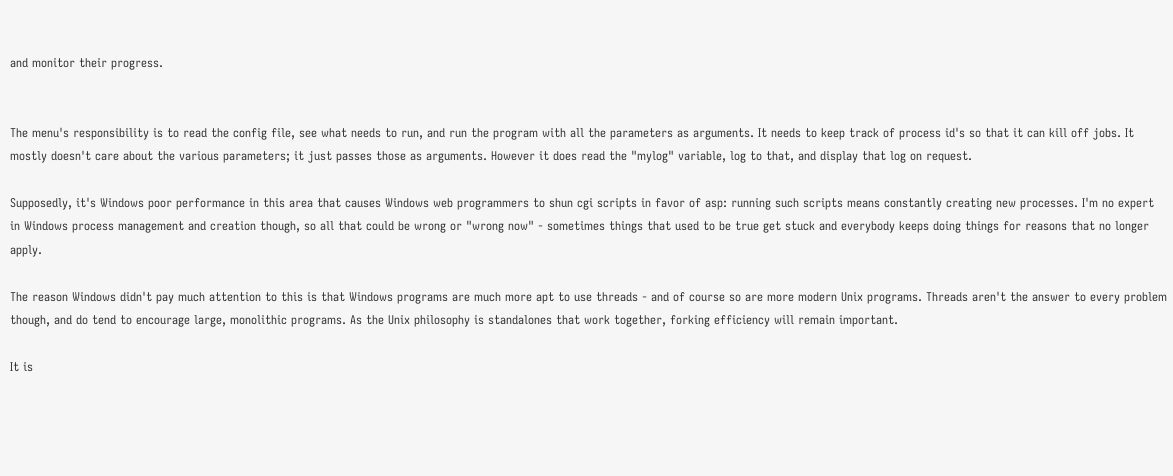and monitor their progress.


The menu's responsibility is to read the config file, see what needs to run, and run the program with all the parameters as arguments. It needs to keep track of process id's so that it can kill off jobs. It mostly doesn't care about the various parameters; it just passes those as arguments. However it does read the "mylog" variable, log to that, and display that log on request.

Supposedly, it's Windows poor performance in this area that causes Windows web programmers to shun cgi scripts in favor of asp: running such scripts means constantly creating new processes. I'm no expert in Windows process management and creation though, so all that could be wrong or "wrong now" - sometimes things that used to be true get stuck and everybody keeps doing things for reasons that no longer apply.

The reason Windows didn't pay much attention to this is that Windows programs are much more apt to use threads - and of course so are more modern Unix programs. Threads aren't the answer to every problem though, and do tend to encourage large, monolithic programs. As the Unix philosophy is standalones that work together, forking efficiency will remain important.

It is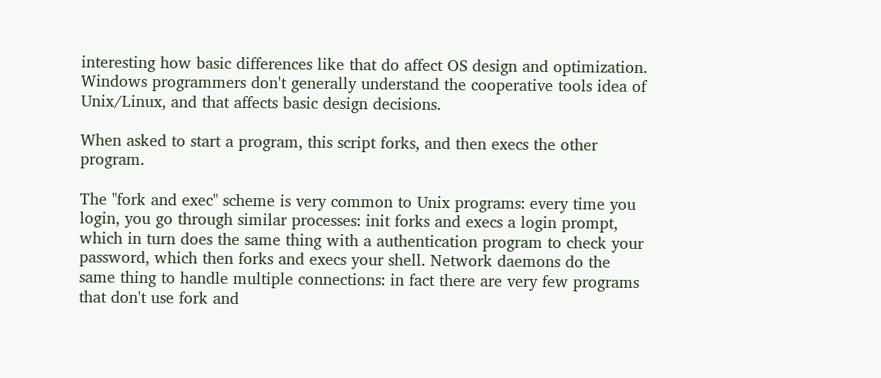interesting how basic differences like that do affect OS design and optimization. Windows programmers don't generally understand the cooperative tools idea of Unix/Linux, and that affects basic design decisions.

When asked to start a program, this script forks, and then execs the other program.

The "fork and exec" scheme is very common to Unix programs: every time you login, you go through similar processes: init forks and execs a login prompt, which in turn does the same thing with a authentication program to check your password, which then forks and execs your shell. Network daemons do the same thing to handle multiple connections: in fact there are very few programs that don't use fork and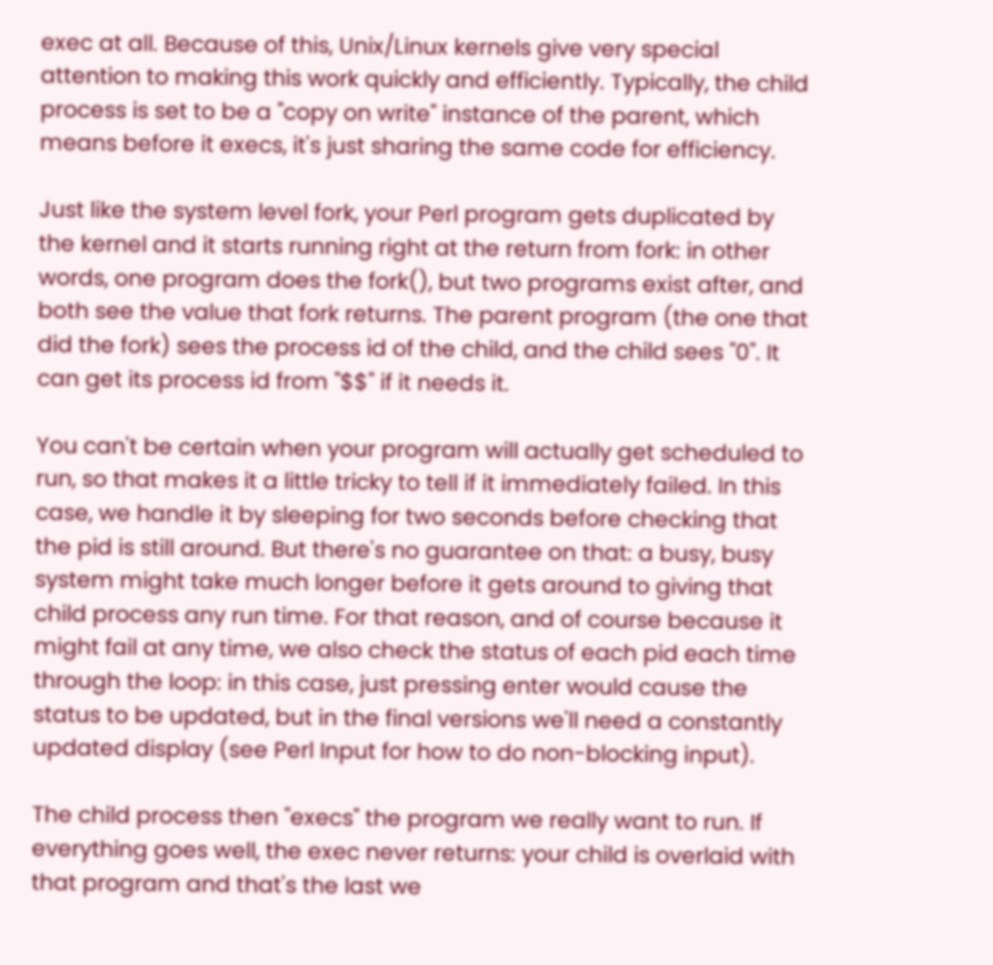exec at all. Because of this, Unix/Linux kernels give very special attention to making this work quickly and efficiently. Typically, the child process is set to be a "copy on write" instance of the parent, which means before it execs, it's just sharing the same code for efficiency.

Just like the system level fork, your Perl program gets duplicated by the kernel and it starts running right at the return from fork: in other words, one program does the fork(), but two programs exist after, and both see the value that fork returns. The parent program (the one that did the fork) sees the process id of the child, and the child sees "0". It can get its process id from "$$" if it needs it.

You can't be certain when your program will actually get scheduled to run, so that makes it a little tricky to tell if it immediately failed. In this case, we handle it by sleeping for two seconds before checking that the pid is still around. But there's no guarantee on that: a busy, busy system might take much longer before it gets around to giving that child process any run time. For that reason, and of course because it might fail at any time, we also check the status of each pid each time through the loop: in this case, just pressing enter would cause the status to be updated, but in the final versions we'll need a constantly updated display (see Perl Input for how to do non-blocking input).

The child process then "execs" the program we really want to run. If everything goes well, the exec never returns: your child is overlaid with that program and that's the last we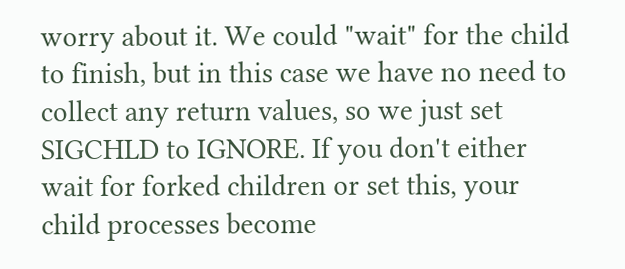worry about it. We could "wait" for the child to finish, but in this case we have no need to collect any return values, so we just set SIGCHLD to IGNORE. If you don't either wait for forked children or set this, your child processes become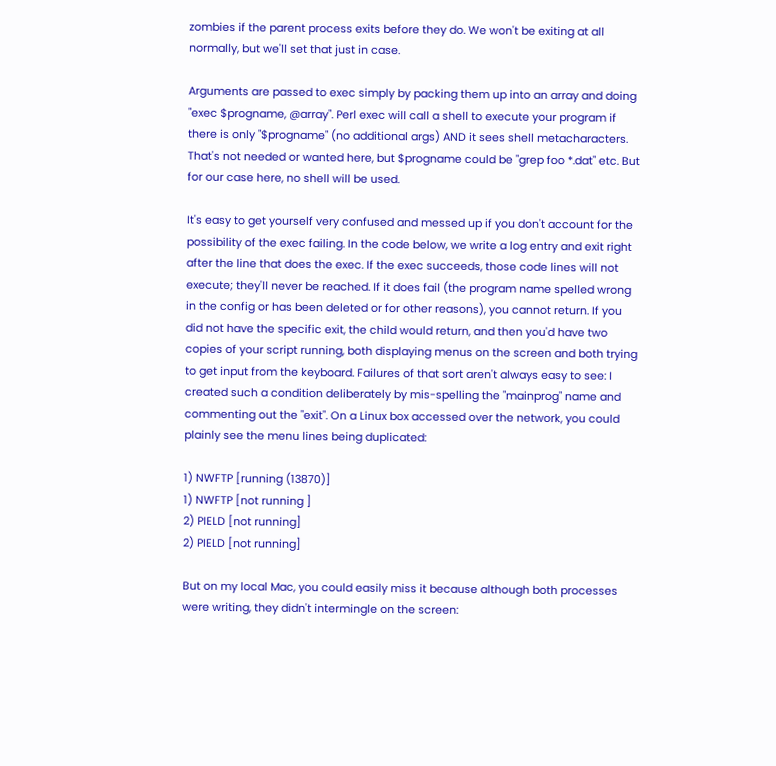zombies if the parent process exits before they do. We won't be exiting at all normally, but we'll set that just in case.

Arguments are passed to exec simply by packing them up into an array and doing "exec $progname, @array". Perl exec will call a shell to execute your program if there is only "$progname" (no additional args) AND it sees shell metacharacters. That's not needed or wanted here, but $progname could be "grep foo *.dat" etc. But for our case here, no shell will be used.

It's easy to get yourself very confused and messed up if you don't account for the possibility of the exec failing. In the code below, we write a log entry and exit right after the line that does the exec. If the exec succeeds, those code lines will not execute; they'll never be reached. If it does fail (the program name spelled wrong in the config or has been deleted or for other reasons), you cannot return. If you did not have the specific exit, the child would return, and then you'd have two copies of your script running, both displaying menus on the screen and both trying to get input from the keyboard. Failures of that sort aren't always easy to see: I created such a condition deliberately by mis-spelling the "mainprog" name and commenting out the "exit". On a Linux box accessed over the network, you could plainly see the menu lines being duplicated:

1) NWFTP [running (13870)]
1) NWFTP [not running ]
2) PIELD [not running]
2) PIELD [not running]

But on my local Mac, you could easily miss it because although both processes were writing, they didn't intermingle on the screen: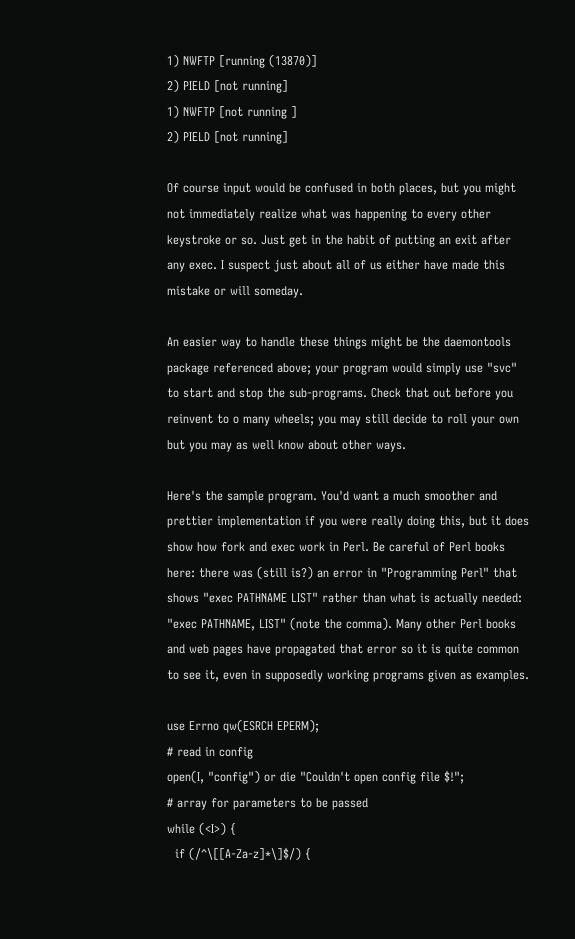1) NWFTP [running (13870)]
2) PIELD [not running]
1) NWFTP [not running ]
2) PIELD [not running]

Of course input would be confused in both places, but you might not immediately realize what was happening to every other keystroke or so. Just get in the habit of putting an exit after any exec. I suspect just about all of us either have made this mistake or will someday.

An easier way to handle these things might be the daemontools package referenced above; your program would simply use "svc" to start and stop the sub-programs. Check that out before you reinvent to o many wheels; you may still decide to roll your own but you may as well know about other ways.

Here's the sample program. You'd want a much smoother and prettier implementation if you were really doing this, but it does show how fork and exec work in Perl. Be careful of Perl books here: there was (still is?) an error in "Programming Perl" that shows "exec PATHNAME LIST" rather than what is actually needed: "exec PATHNAME, LIST" (note the comma). Many other Perl books and web pages have propagated that error so it is quite common to see it, even in supposedly working programs given as examples.

use Errno qw(ESRCH EPERM);
# read in config
open(I, "config") or die "Couldn't open config file $!";
# array for parameters to be passed
while (<I>) {
  if (/^\[[A-Za-z]*\]$/) {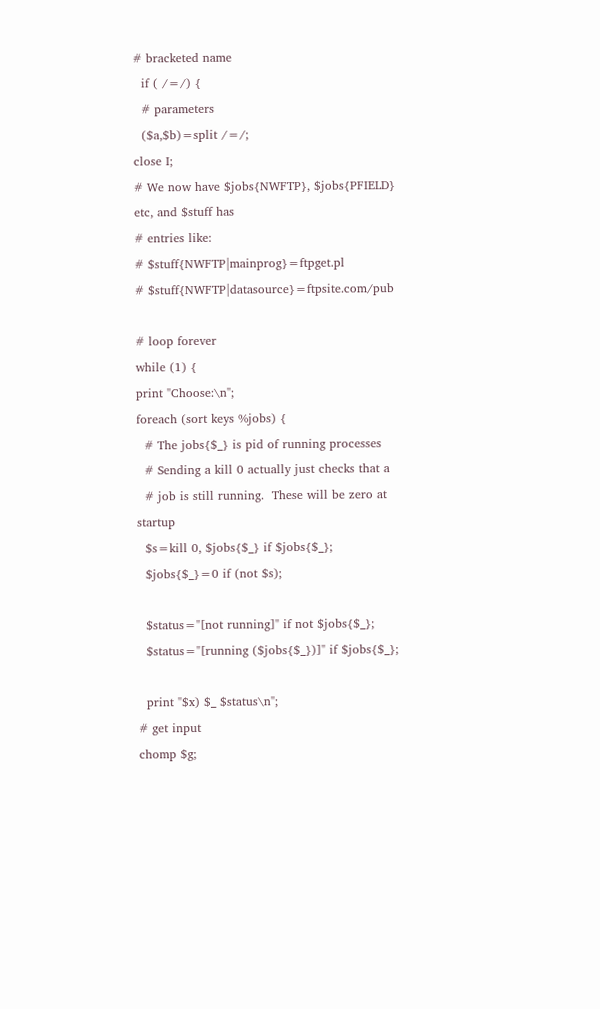# bracketed name
  if ( /=/) {
  # parameters
  ($a,$b)=split /=/;
close I;
# We now have $jobs{NWFTP}, $jobs{PFIELD} etc, and $stuff has
# entries like:
# $stuff{NWFTP|mainprog}=ftpget.pl
# $stuff{NWFTP|datasource}=ftpsite.com/pub

# loop forever
while (1) {
print "Choose:\n";
foreach (sort keys %jobs) {
  # The jobs{$_} is pid of running processes
  # Sending a kill 0 actually just checks that a
  # job is still running.  These will be zero at startup
  $s=kill 0, $jobs{$_} if $jobs{$_};
  $jobs{$_}=0 if (not $s);

  $status="[not running]" if not $jobs{$_};
  $status="[running ($jobs{$_})]" if $jobs{$_};

  print "$x) $_ $status\n";
# get input
chomp $g;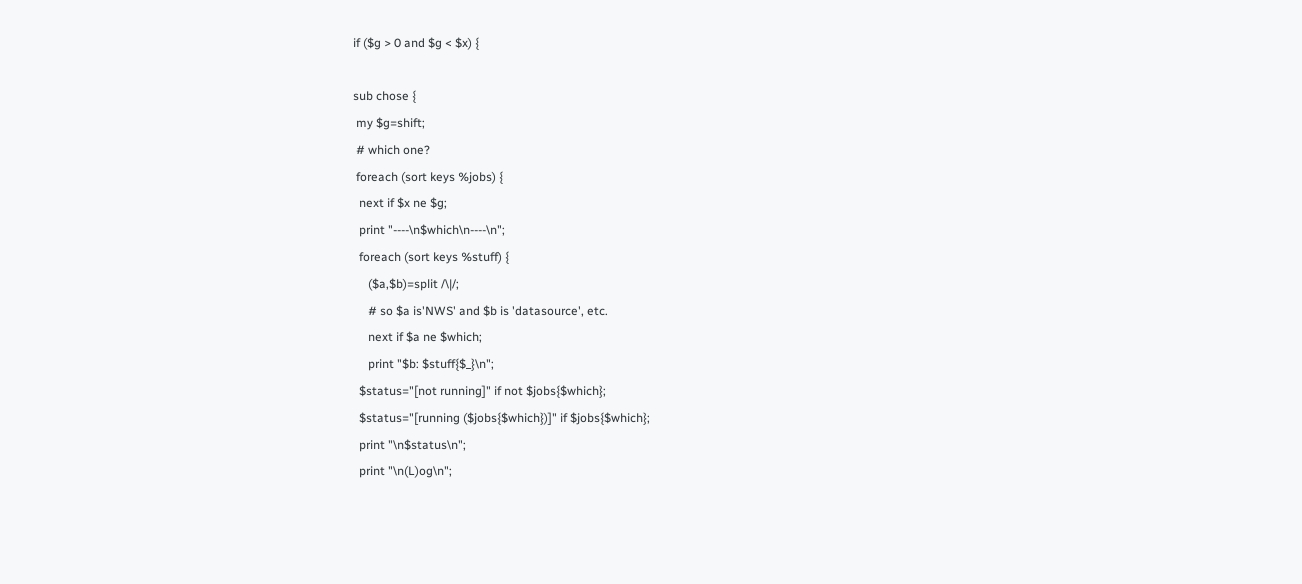if ($g > 0 and $g < $x) {

sub chose {
 my $g=shift;
 # which one?
 foreach (sort keys %jobs) {
  next if $x ne $g;
  print "----\n$which\n----\n";
  foreach (sort keys %stuff) {
     ($a,$b)=split /\|/;
     # so $a is'NWS' and $b is 'datasource', etc.
     next if $a ne $which;
     print "$b: $stuff{$_}\n";
  $status="[not running]" if not $jobs{$which};
  $status="[running ($jobs{$which})]" if $jobs{$which};
  print "\n$status\n";
  print "\n(L)og\n";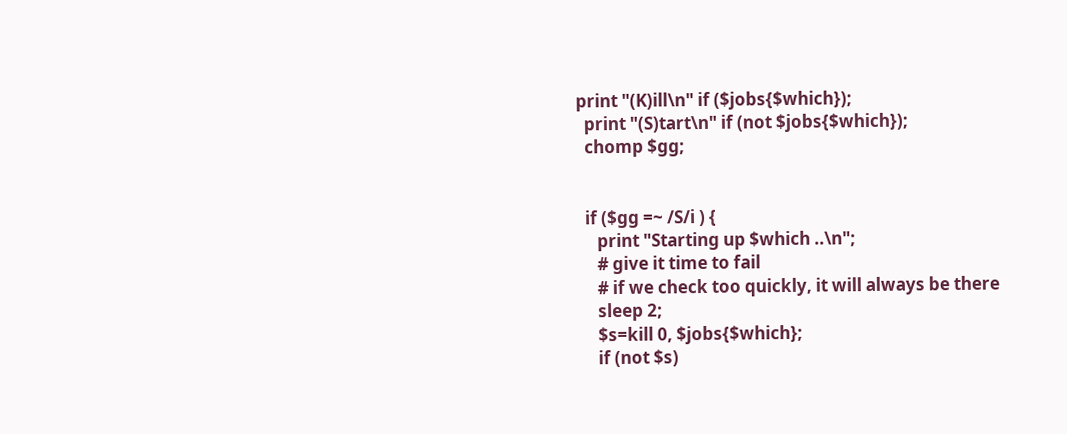print "(K)ill\n" if ($jobs{$which});
  print "(S)tart\n" if (not $jobs{$which});
  chomp $gg;


  if ($gg =~ /S/i ) {
     print "Starting up $which ..\n";
     # give it time to fail
     # if we check too quickly, it will always be there
     sleep 2;
     $s=kill 0, $jobs{$which};
     if (not $s)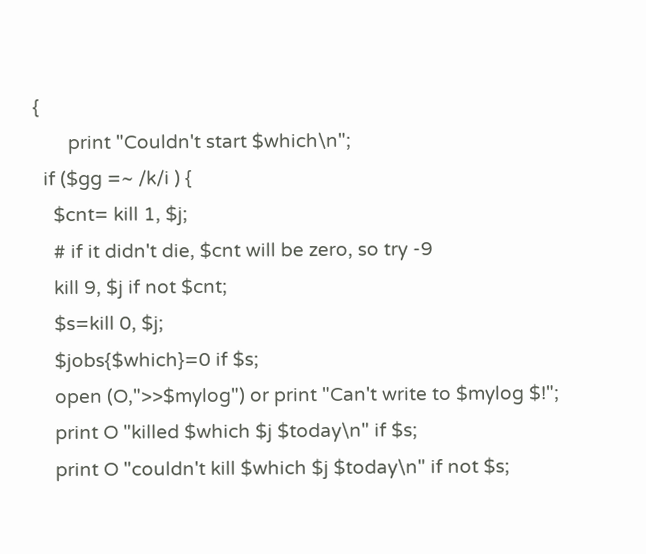{
       print "Couldn't start $which\n";
  if ($gg =~ /k/i ) {
    $cnt= kill 1, $j;
    # if it didn't die, $cnt will be zero, so try -9
    kill 9, $j if not $cnt;
    $s=kill 0, $j;
    $jobs{$which}=0 if $s;
    open (O,">>$mylog") or print "Can't write to $mylog $!";
    print O "killed $which $j $today\n" if $s;
    print O "couldn't kill $which $j $today\n" if not $s;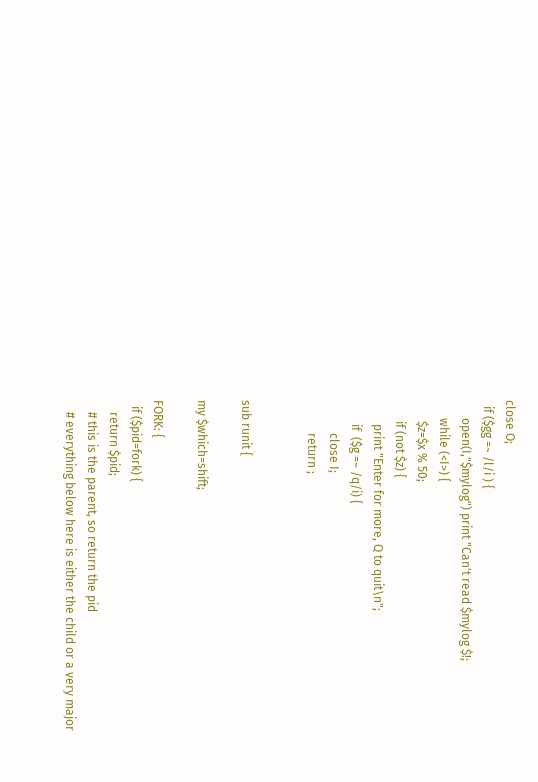close O;
  if ($gg =~ /l/i ) {
      open(I,"$mylog") print "Can't read $mylog $!;
      while (<I>) {
       $z=$x % 50;
       if (not $z) {
        print "Enter for more, Q to quit\n";
        if  ($g =~ /q/i) {
           close I;
           return ;


sub runit {

my $which=shift;

FORK: {
  if ($pid=fork) {
    return $pid;
    # this is the parent, so return the pid
    # everything below here is either the child or a very major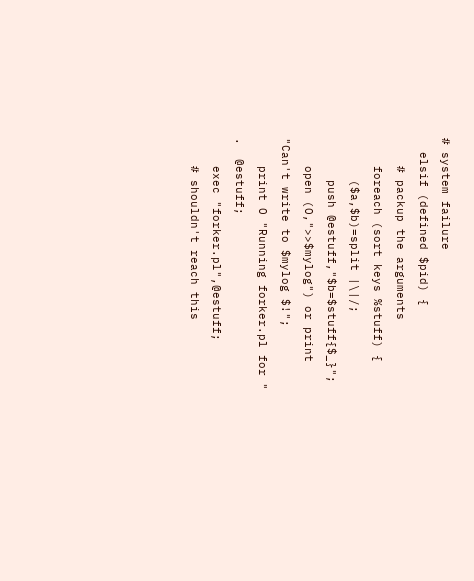# system failure
  elsif (defined $pid) {
    # packup the arguments
    foreach (sort keys %stuff) {
      ($a,$b)=split |\|/;
      push @estuff,"$b=$stuff{$_}";
    open (O,">>$mylog") or print "Can't write to $mylog $!";
    print O "Running forker.pl for " .  @estuff;
    exec "forker.pl",@estuff;
    # shouldn't reach this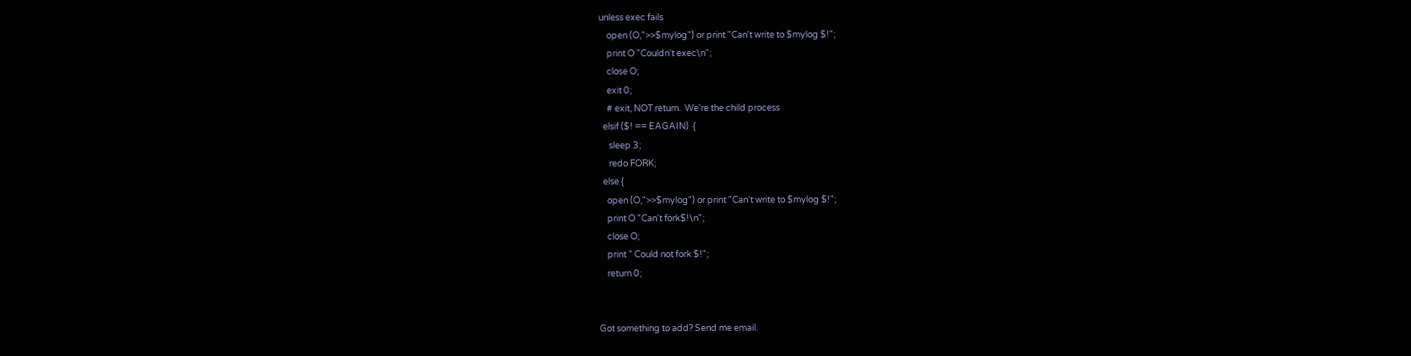unless exec fails
    open (O,">>$mylog") or print "Can't write to $mylog $!";
    print O "Couldn't exec\n";
    close O;
    exit 0;
    # exit, NOT return.  We're the child process
  elsif ($! == EAGAIN)  {
     sleep 3;
     redo FORK;
  else {
    open (O,">>$mylog") or print "Can't write to $mylog $!";
    print O "Can't fork$!\n";
    close O;
    print " Could not fork $!";
    return 0;


Got something to add? Send me email.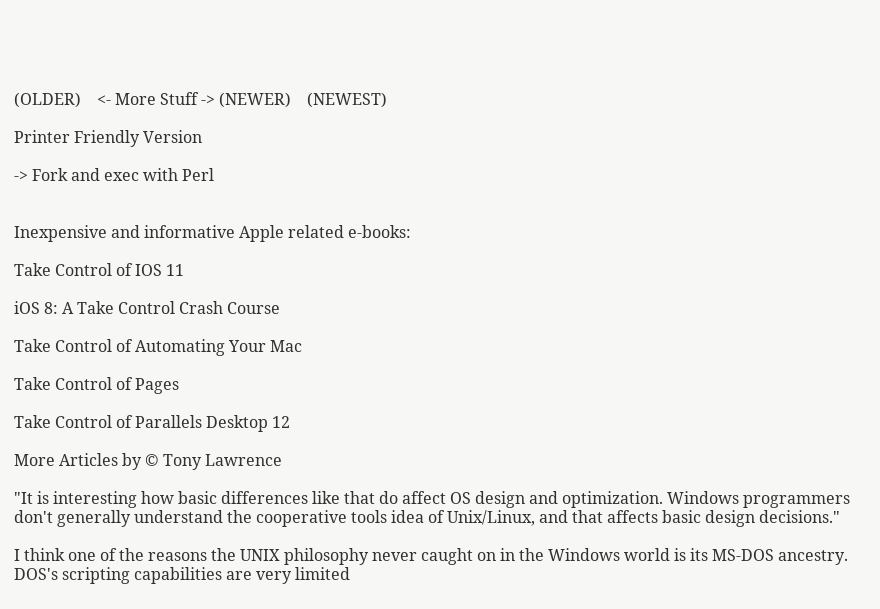(OLDER)    <- More Stuff -> (NEWER)    (NEWEST)

Printer Friendly Version

-> Fork and exec with Perl


Inexpensive and informative Apple related e-books:

Take Control of IOS 11

iOS 8: A Take Control Crash Course

Take Control of Automating Your Mac

Take Control of Pages

Take Control of Parallels Desktop 12

More Articles by © Tony Lawrence

"It is interesting how basic differences like that do affect OS design and optimization. Windows programmers don't generally understand the cooperative tools idea of Unix/Linux, and that affects basic design decisions."

I think one of the reasons the UNIX philosophy never caught on in the Windows world is its MS-DOS ancestry. DOS's scripting capabilities are very limited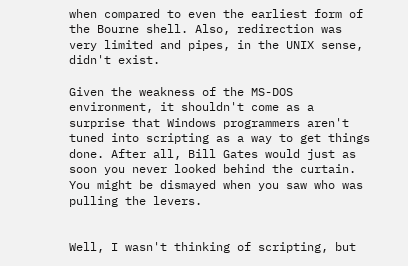when compared to even the earliest form of the Bourne shell. Also, redirection was very limited and pipes, in the UNIX sense, didn't exist.

Given the weakness of the MS-DOS environment, it shouldn't come as a surprise that Windows programmers aren't tuned into scripting as a way to get things done. After all, Bill Gates would just as soon you never looked behind the curtain. You might be dismayed when you saw who was pulling the levers.


Well, I wasn't thinking of scripting, but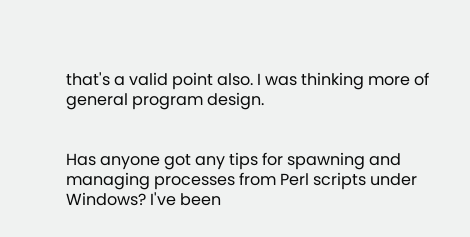that's a valid point also. I was thinking more of general program design.


Has anyone got any tips for spawning and managing processes from Perl scripts under Windows? I've been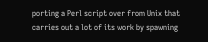porting a Perl script over from Unix that carries out a lot of its work by spawning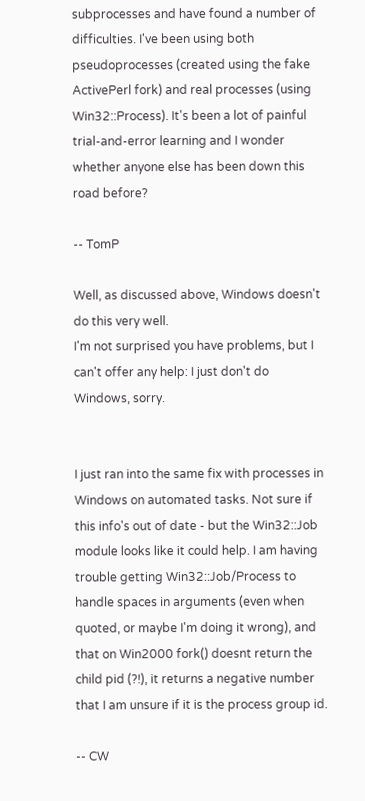subprocesses and have found a number of difficulties. I've been using both pseudoprocesses (created using the fake ActivePerl fork) and real processes (using Win32::Process). It's been a lot of painful trial-and-error learning and I wonder whether anyone else has been down this road before?

-- TomP

Well, as discussed above, Windows doesn't do this very well.
I'm not surprised you have problems, but I can't offer any help: I just don't do Windows, sorry.


I just ran into the same fix with processes in Windows on automated tasks. Not sure if this info's out of date - but the Win32::Job module looks like it could help. I am having trouble getting Win32::Job/Process to handle spaces in arguments (even when quoted, or maybe I'm doing it wrong), and that on Win2000 fork() doesnt return the child pid (?!), it returns a negative number that I am unsure if it is the process group id.

-- CW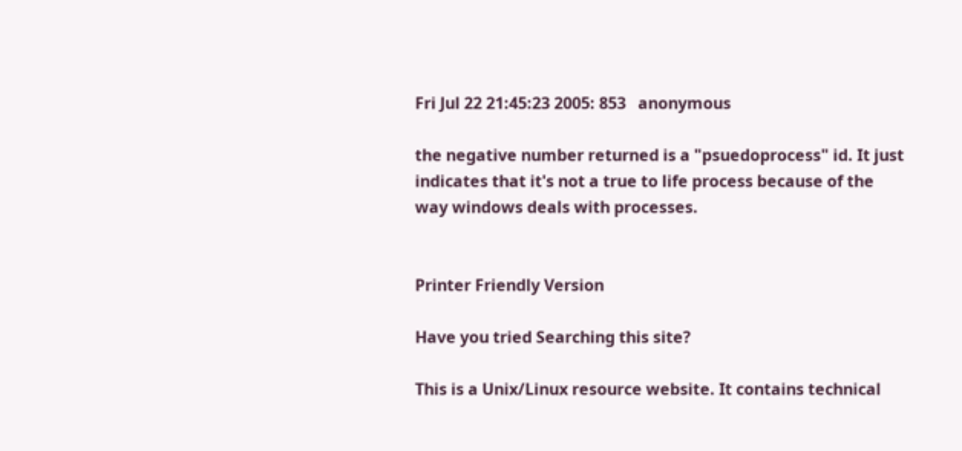Fri Jul 22 21:45:23 2005: 853   anonymous

the negative number returned is a "psuedoprocess" id. It just indicates that it's not a true to life process because of the way windows deals with processes.


Printer Friendly Version

Have you tried Searching this site?

This is a Unix/Linux resource website. It contains technical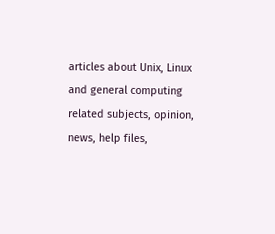articles about Unix, Linux and general computing related subjects, opinion, news, help files,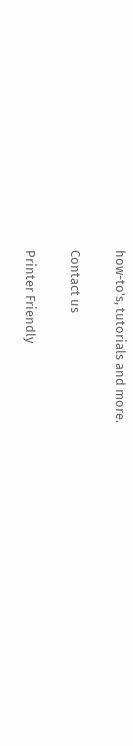how-to's, tutorials and more.

Contact us

Printer Friendly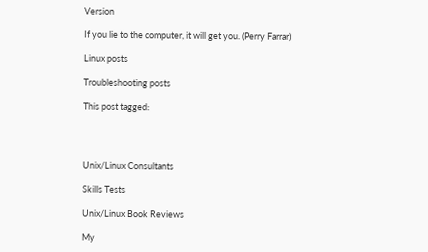Version

If you lie to the computer, it will get you. (Perry Farrar)

Linux posts

Troubleshooting posts

This post tagged:




Unix/Linux Consultants

Skills Tests

Unix/Linux Book Reviews

My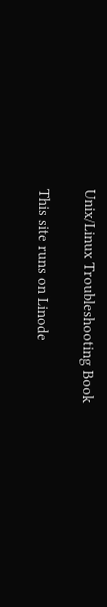Unix/Linux Troubleshooting Book

This site runs on Linode